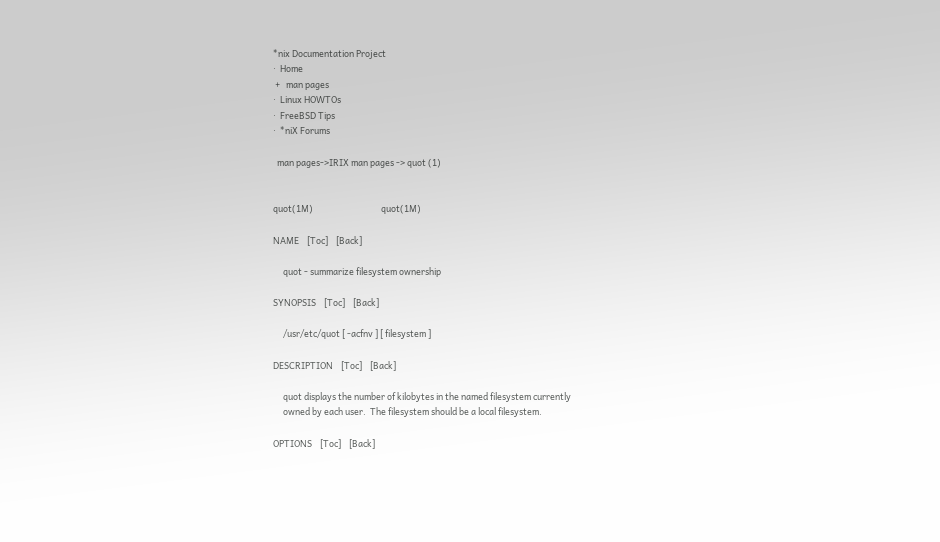*nix Documentation Project
·  Home
 +   man pages
·  Linux HOWTOs
·  FreeBSD Tips
·  *niX Forums

  man pages->IRIX man pages -> quot (1)


quot(1M)                                  quot(1M)

NAME    [Toc]    [Back]

     quot - summarize filesystem ownership

SYNOPSIS    [Toc]    [Back]

     /usr/etc/quot [ -acfnv ] [ filesystem ]

DESCRIPTION    [Toc]    [Back]

     quot displays the number of kilobytes in the named filesystem currently
     owned by each user.  The filesystem should be a local filesystem.

OPTIONS    [Toc]    [Back]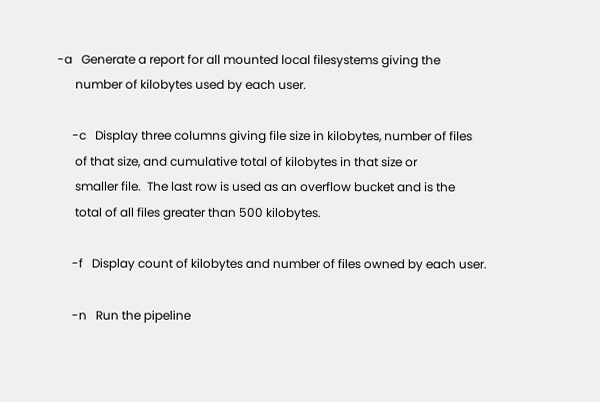-a   Generate a report for all mounted local filesystems giving the
      number of kilobytes used by each user.

     -c   Display three columns giving file size in kilobytes, number of files
      of that size, and cumulative total of kilobytes in that size or
      smaller file.  The last row is used as an overflow bucket and is the
      total of all files greater than 500 kilobytes.

     -f   Display count of kilobytes and number of files owned by each user.

     -n   Run the pipeline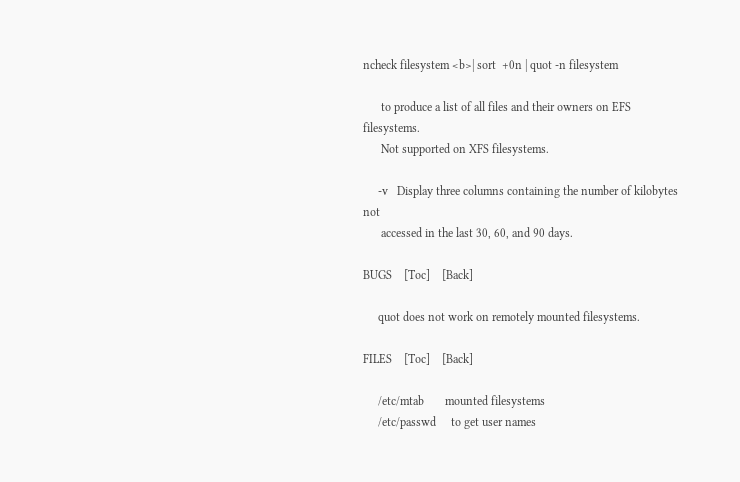ncheck filesystem <b>| sort  +0n | quot -n filesystem

      to produce a list of all files and their owners on EFS filesystems.
      Not supported on XFS filesystems.

     -v   Display three columns containing the number of kilobytes not
      accessed in the last 30, 60, and 90 days.

BUGS    [Toc]    [Back]

     quot does not work on remotely mounted filesystems.

FILES    [Toc]    [Back]

     /etc/mtab       mounted filesystems
     /etc/passwd     to get user names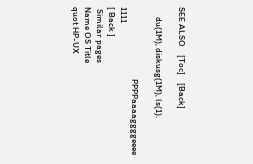SEE ALSO    [Toc]    [Back]

     du(1M), diskusg(1M), ls(1).

                                    PPPPaaaaggggeeee 1111
[ Back ]
 Similar pages
Name OS Title
quot HP-UX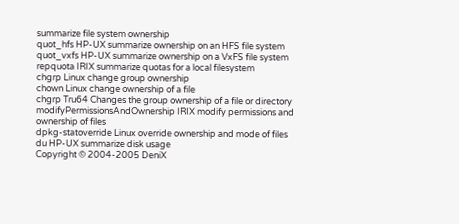summarize file system ownership
quot_hfs HP-UX summarize ownership on an HFS file system
quot_vxfs HP-UX summarize ownership on a VxFS file system
repquota IRIX summarize quotas for a local filesystem
chgrp Linux change group ownership
chown Linux change ownership of a file
chgrp Tru64 Changes the group ownership of a file or directory
modifyPermissionsAndOwnership IRIX modify permissions and ownership of files
dpkg-statoverride Linux override ownership and mode of files
du HP-UX summarize disk usage
Copyright © 2004-2005 DeniX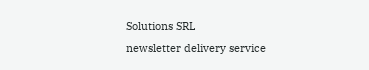Solutions SRL
newsletter delivery service